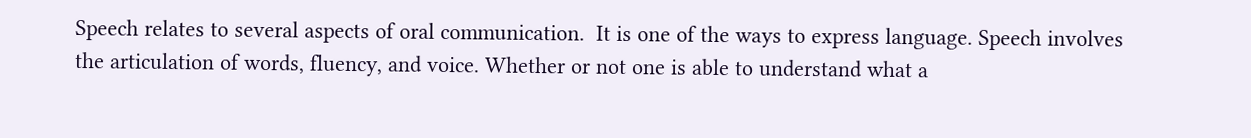Speech relates to several aspects of oral communication.  It is one of the ways to express language. Speech involves  the articulation of words, fluency, and voice. Whether or not one is able to understand what a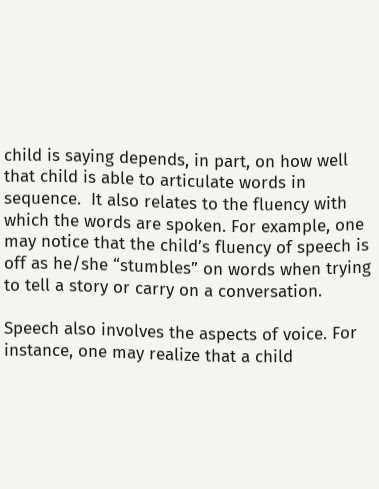child is saying depends, in part, on how well that child is able to articulate words in sequence.  It also relates to the fluency with which the words are spoken. For example, one may notice that the child’s fluency of speech is off as he/she “stumbles” on words when trying to tell a story or carry on a conversation.

Speech also involves the aspects of voice. For instance, one may realize that a child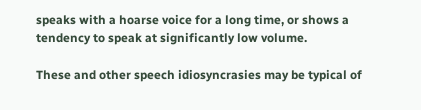speaks with a hoarse voice for a long time, or shows a tendency to speak at significantly low volume.

These and other speech idiosyncrasies may be typical of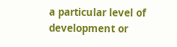a particular level of development or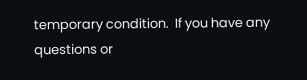temporary condition.  If you have any questions or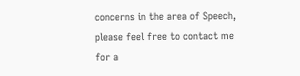concerns in the area of Speech, please feel free to contact me for a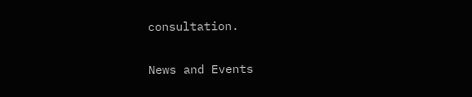consultation.

News and Events